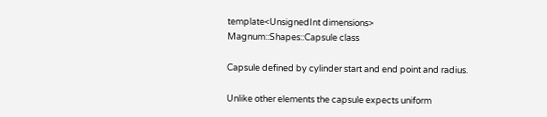template<UnsignedInt dimensions>
Magnum::Shapes::Capsule class

Capsule defined by cylinder start and end point and radius.

Unlike other elements the capsule expects uniform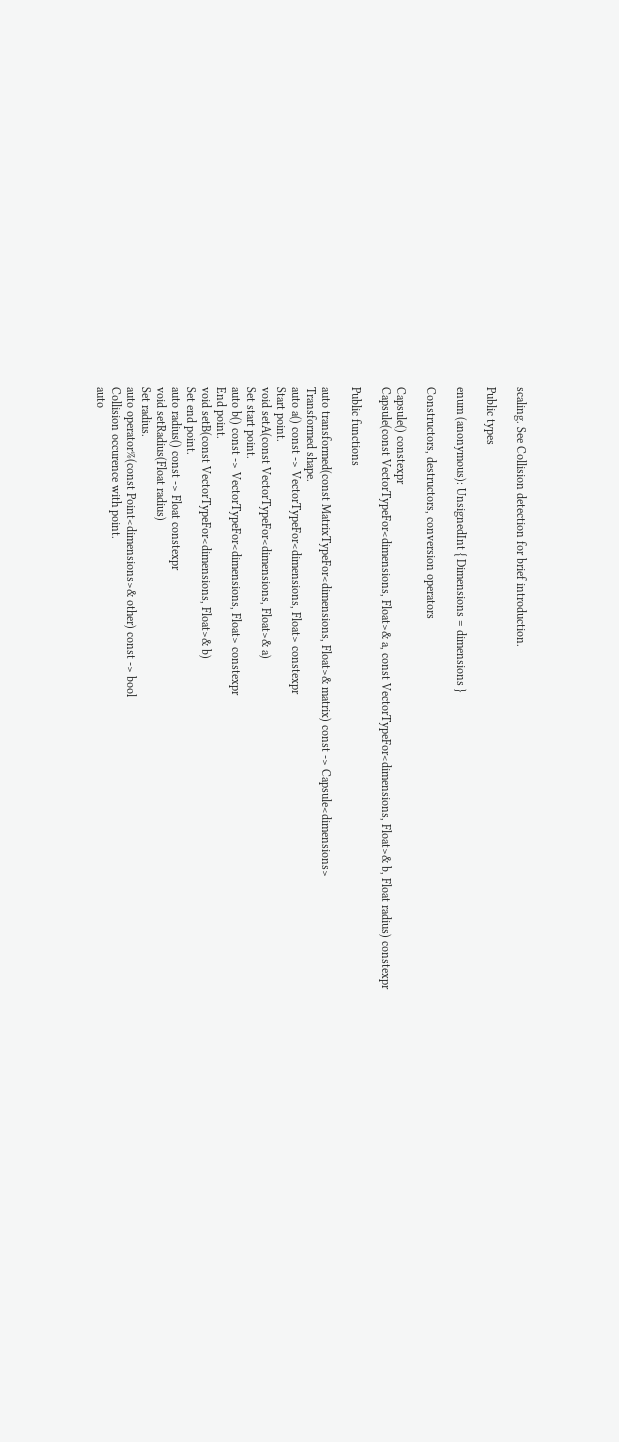scaling. See Collision detection for brief introduction.

Public types

enum (anonymous): UnsignedInt { Dimensions = dimensions }

Constructors, destructors, conversion operators

Capsule() constexpr
Capsule(const VectorTypeFor<dimensions, Float>& a, const VectorTypeFor<dimensions, Float>& b, Float radius) constexpr

Public functions

auto transformed(const MatrixTypeFor<dimensions, Float>& matrix) const -> Capsule<dimensions>
Transformed shape.
auto a() const -> VectorTypeFor<dimensions, Float> constexpr
Start point.
void setA(const VectorTypeFor<dimensions, Float>& a)
Set start point.
auto b() const -> VectorTypeFor<dimensions, Float> constexpr
End point.
void setB(const VectorTypeFor<dimensions, Float>& b)
Set end point.
auto radius() const -> Float constexpr
void setRadius(Float radius)
Set radius.
auto operator%(const Point<dimensions>& other) const -> bool
Collision occurence with point.
auto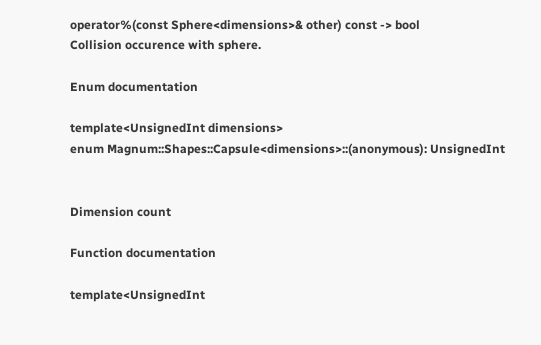operator%(const Sphere<dimensions>& other) const -> bool
Collision occurence with sphere.

Enum documentation

template<UnsignedInt dimensions>
enum Magnum::Shapes::Capsule<dimensions>::(anonymous): UnsignedInt


Dimension count

Function documentation

template<UnsignedInt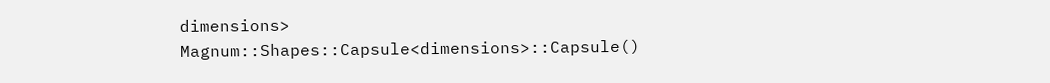dimensions>
Magnum::Shapes::Capsule<dimensions>::Capsule()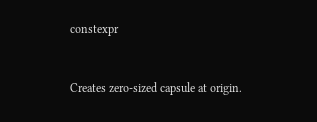constexpr


Creates zero-sized capsule at origin.